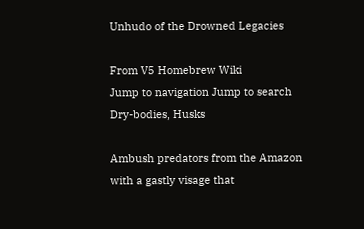Unhudo of the Drowned Legacies

From V5 Homebrew Wiki
Jump to navigation Jump to search
Dry-bodies, Husks

Ambush predators from the Amazon with a gastly visage that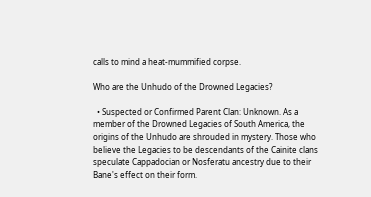calls to mind a heat-mummified corpse.

Who are the Unhudo of the Drowned Legacies?

  • Suspected or Confirmed Parent Clan: Unknown. As a member of the Drowned Legacies of South America, the origins of the Unhudo are shrouded in mystery. Those who believe the Legacies to be descendants of the Cainite clans speculate Cappadocian or Nosferatu ancestry due to their Bane's effect on their form.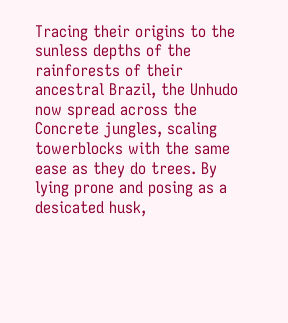Tracing their origins to the sunless depths of the rainforests of their ancestral Brazil, the Unhudo now spread across the Concrete jungles, scaling towerblocks with the same ease as they do trees. By lying prone and posing as a desicated husk,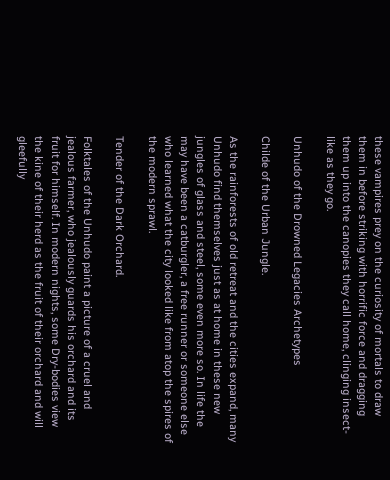these vampires prey on the curiosity of mortals to draw them in before striking with horrific force and dragging them up into the canopies they call home, clinging insect-like as they go.

Unhudo of the Drowned Legacies Archetypes

Childe of the Urban Jungle.

As the rainforests of old retreat and the cities expand, many Unhudo find themselves just as at home in these new jungles of glass and steel, some even more so. In life the may have been a catburgler, a free runner or someone else who learned what the city looked like from atop the spires of the modern sprawl.

Tender of the Dark Orchard.

Folktales of the Unhudo paint a picture of a cruel and jealous farmer, who jealously guards his orchard and its fruit for himself. In modern nights, some Dry-bodies view the kine of their herd as the fruit of their orchard and will gleefully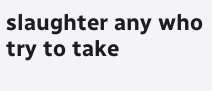slaughter any who try to take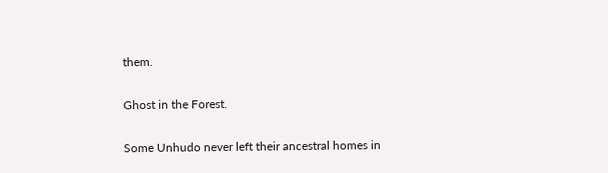them.

Ghost in the Forest.

Some Unhudo never left their ancestral homes in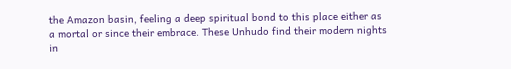the Amazon basin, feeling a deep spiritual bond to this place either as a mortal or since their embrace. These Unhudo find their modern nights in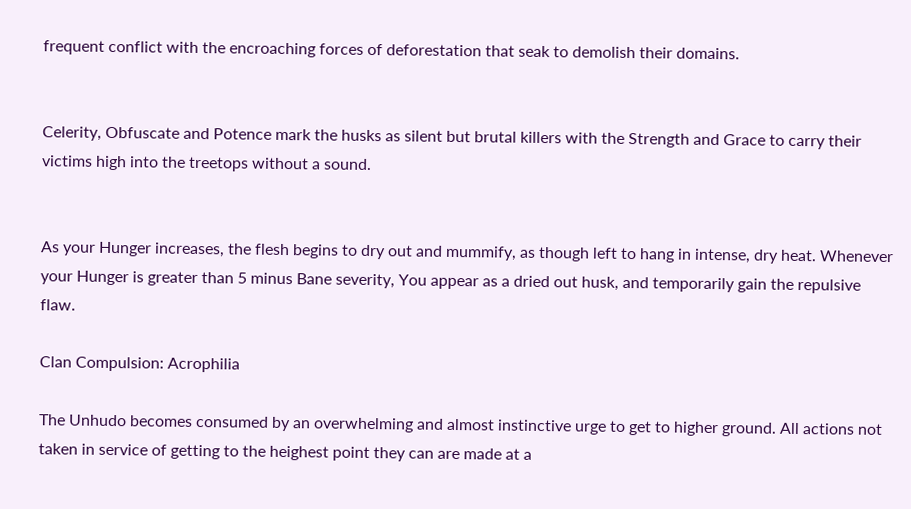frequent conflict with the encroaching forces of deforestation that seak to demolish their domains.


Celerity, Obfuscate and Potence mark the husks as silent but brutal killers with the Strength and Grace to carry their victims high into the treetops without a sound.


As your Hunger increases, the flesh begins to dry out and mummify, as though left to hang in intense, dry heat. Whenever your Hunger is greater than 5 minus Bane severity, You appear as a dried out husk, and temporarily gain the repulsive flaw.

Clan Compulsion: Acrophilia

The Unhudo becomes consumed by an overwhelming and almost instinctive urge to get to higher ground. All actions not taken in service of getting to the heighest point they can are made at a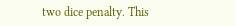two dice penalty. This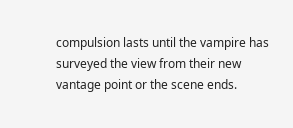compulsion lasts until the vampire has surveyed the view from their new vantage point or the scene ends.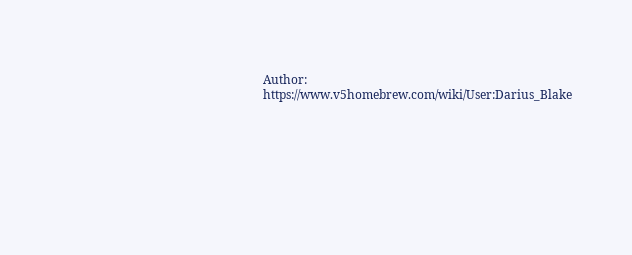Author: https://www.v5homebrew.com/wiki/User:Darius_Blake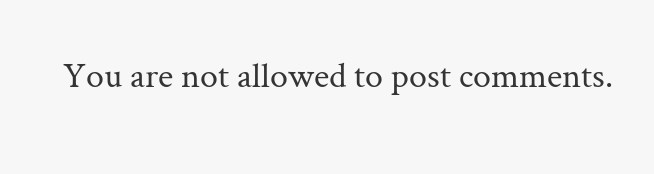You are not allowed to post comments.